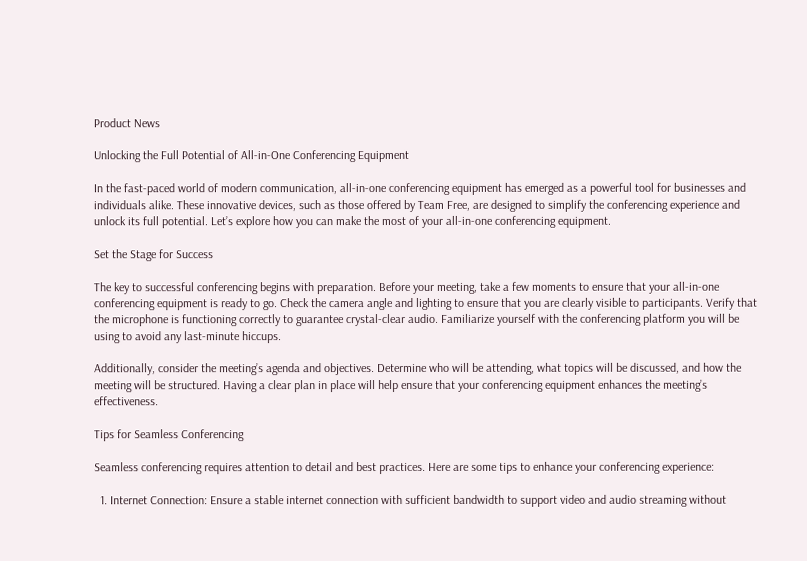Product News

Unlocking the Full Potential of All-in-One Conferencing Equipment

In the fast-paced world of modern communication, all-in-one conferencing equipment has emerged as a powerful tool for businesses and individuals alike. These innovative devices, such as those offered by Team Free, are designed to simplify the conferencing experience and unlock its full potential. Let’s explore how you can make the most of your all-in-one conferencing equipment.

Set the Stage for Success

The key to successful conferencing begins with preparation. Before your meeting, take a few moments to ensure that your all-in-one conferencing equipment is ready to go. Check the camera angle and lighting to ensure that you are clearly visible to participants. Verify that the microphone is functioning correctly to guarantee crystal-clear audio. Familiarize yourself with the conferencing platform you will be using to avoid any last-minute hiccups.

Additionally, consider the meeting’s agenda and objectives. Determine who will be attending, what topics will be discussed, and how the meeting will be structured. Having a clear plan in place will help ensure that your conferencing equipment enhances the meeting’s effectiveness.

Tips for Seamless Conferencing

Seamless conferencing requires attention to detail and best practices. Here are some tips to enhance your conferencing experience:

  1. Internet Connection: Ensure a stable internet connection with sufficient bandwidth to support video and audio streaming without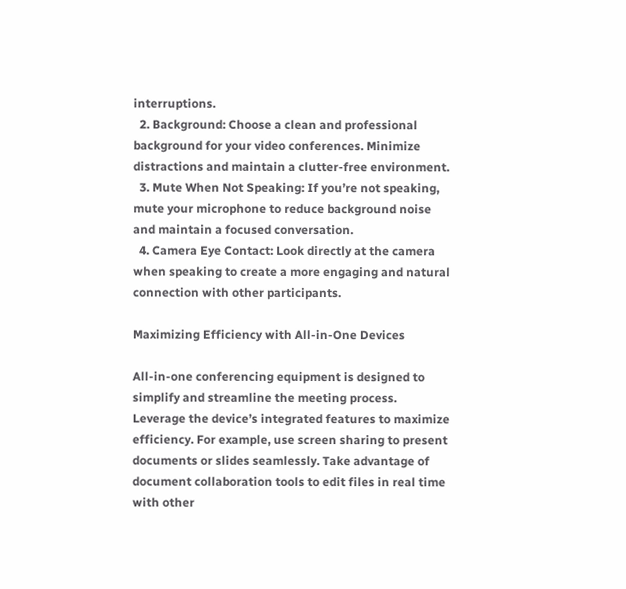interruptions.
  2. Background: Choose a clean and professional background for your video conferences. Minimize distractions and maintain a clutter-free environment.
  3. Mute When Not Speaking: If you’re not speaking, mute your microphone to reduce background noise and maintain a focused conversation.
  4. Camera Eye Contact: Look directly at the camera when speaking to create a more engaging and natural connection with other participants.

Maximizing Efficiency with All-in-One Devices

All-in-one conferencing equipment is designed to simplify and streamline the meeting process. Leverage the device’s integrated features to maximize efficiency. For example, use screen sharing to present documents or slides seamlessly. Take advantage of document collaboration tools to edit files in real time with other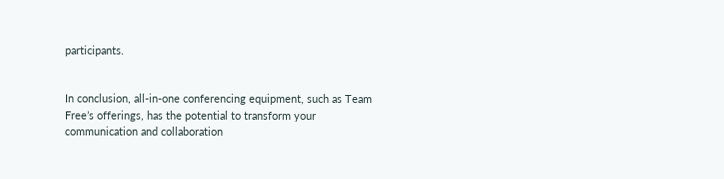participants.


In conclusion, all-in-one conferencing equipment, such as Team Free’s offerings, has the potential to transform your communication and collaboration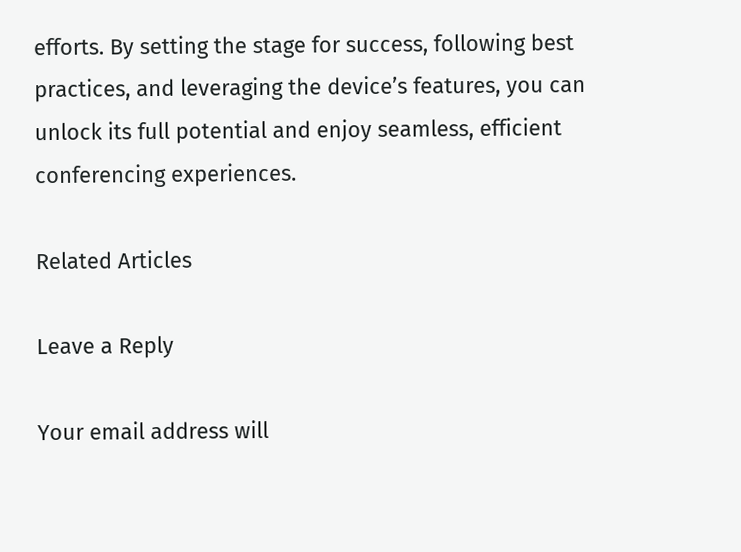efforts. By setting the stage for success, following best practices, and leveraging the device’s features, you can unlock its full potential and enjoy seamless, efficient conferencing experiences.

Related Articles

Leave a Reply

Your email address will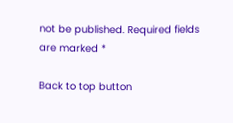not be published. Required fields are marked *

Back to top button